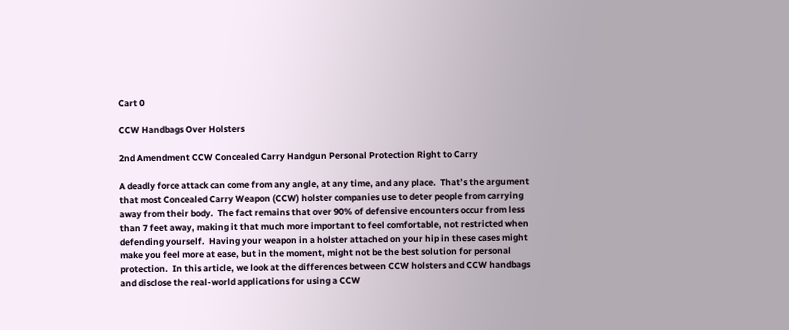Cart 0

CCW Handbags Over Holsters

2nd Amendment CCW Concealed Carry Handgun Personal Protection Right to Carry

A deadly force attack can come from any angle, at any time, and any place.  That’s the argument that most Concealed Carry Weapon (CCW) holster companies use to deter people from carrying away from their body.  The fact remains that over 90% of defensive encounters occur from less than 7 feet away, making it that much more important to feel comfortable, not restricted when defending yourself.  Having your weapon in a holster attached on your hip in these cases might make you feel more at ease, but in the moment, might not be the best solution for personal protection.  In this article, we look at the differences between CCW holsters and CCW handbags and disclose the real-world applications for using a CCW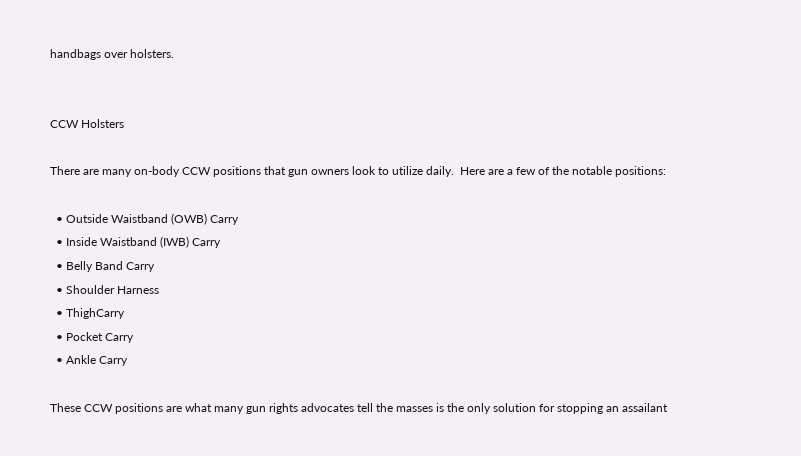handbags over holsters.


CCW Holsters

There are many on-body CCW positions that gun owners look to utilize daily.  Here are a few of the notable positions:

  • Outside Waistband (OWB) Carry
  • Inside Waistband (IWB) Carry
  • Belly Band Carry
  • Shoulder Harness
  • ThighCarry
  • Pocket Carry
  • Ankle Carry

These CCW positions are what many gun rights advocates tell the masses is the only solution for stopping an assailant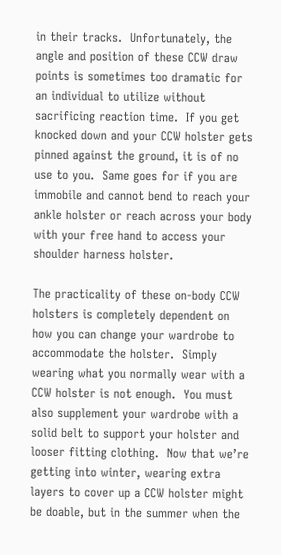in their tracks.  Unfortunately, the angle and position of these CCW draw points is sometimes too dramatic for an individual to utilize without sacrificing reaction time.  If you get knocked down and your CCW holster gets pinned against the ground, it is of no use to you.  Same goes for if you are immobile and cannot bend to reach your ankle holster or reach across your body with your free hand to access your shoulder harness holster.

The practicality of these on-body CCW holsters is completely dependent on how you can change your wardrobe to accommodate the holster.  Simply wearing what you normally wear with a CCW holster is not enough.  You must also supplement your wardrobe with a solid belt to support your holster and looser fitting clothing.  Now that we’re getting into winter, wearing extra layers to cover up a CCW holster might be doable, but in the summer when the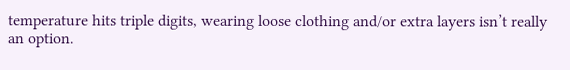temperature hits triple digits, wearing loose clothing and/or extra layers isn’t really an option.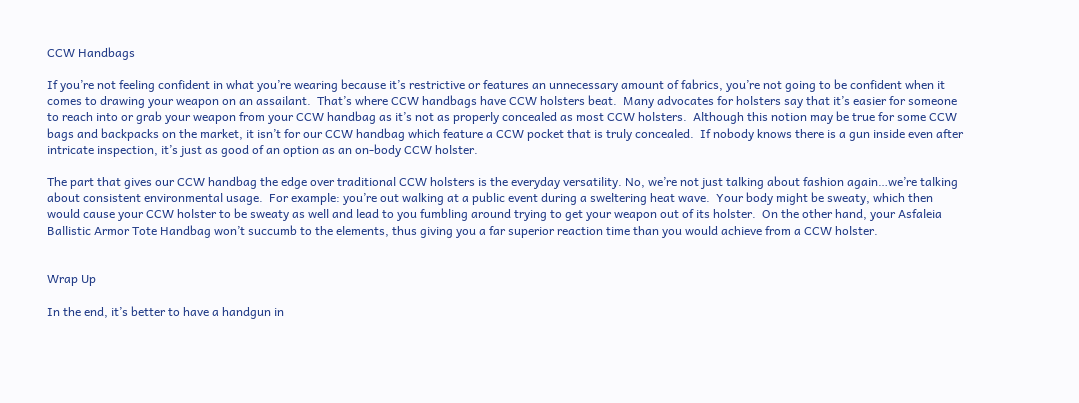CCW Handbags

If you’re not feeling confident in what you’re wearing because it’s restrictive or features an unnecessary amount of fabrics, you’re not going to be confident when it comes to drawing your weapon on an assailant.  That’s where CCW handbags have CCW holsters beat.  Many advocates for holsters say that it’s easier for someone to reach into or grab your weapon from your CCW handbag as it’s not as properly concealed as most CCW holsters.  Although this notion may be true for some CCW bags and backpacks on the market, it isn’t for our CCW handbag which feature a CCW pocket that is truly concealed.  If nobody knows there is a gun inside even after intricate inspection, it’s just as good of an option as an on-body CCW holster.

The part that gives our CCW handbag the edge over traditional CCW holsters is the everyday versatility. No, we’re not just talking about fashion again…we’re talking about consistent environmental usage.  For example: you’re out walking at a public event during a sweltering heat wave.  Your body might be sweaty, which then would cause your CCW holster to be sweaty as well and lead to you fumbling around trying to get your weapon out of its holster.  On the other hand, your Asfaleia Ballistic Armor Tote Handbag won’t succumb to the elements, thus giving you a far superior reaction time than you would achieve from a CCW holster.


Wrap Up

In the end, it’s better to have a handgun in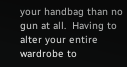your handbag than no gun at all.  Having to alter your entire wardrobe to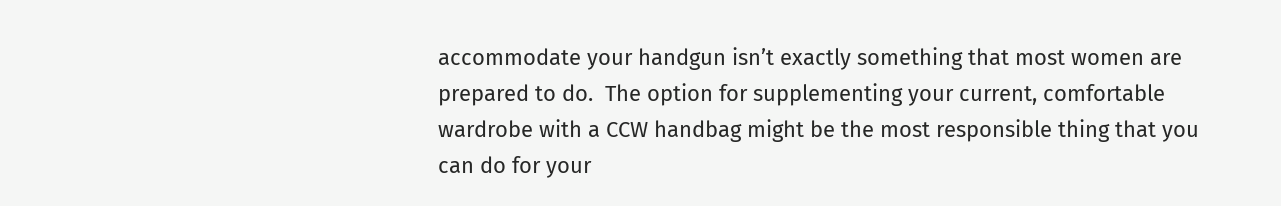accommodate your handgun isn’t exactly something that most women are prepared to do.  The option for supplementing your current, comfortable wardrobe with a CCW handbag might be the most responsible thing that you can do for your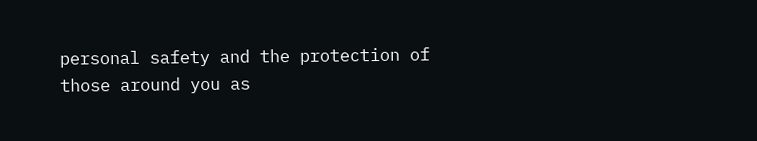personal safety and the protection of those around you as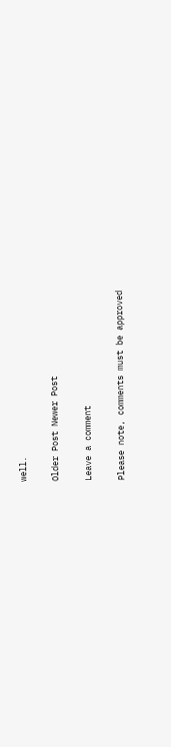well.

Older Post Newer Post

Leave a comment

Please note, comments must be approved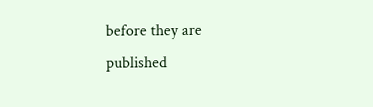before they are published